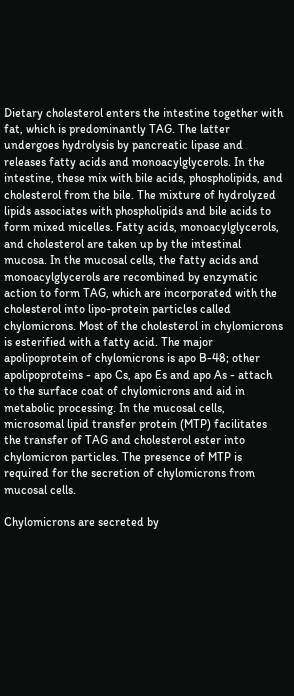Dietary cholesterol enters the intestine together with fat, which is predominantly TAG. The latter undergoes hydrolysis by pancreatic lipase and releases fatty acids and monoacylglycerols. In the intestine, these mix with bile acids, phospholipids, and cholesterol from the bile. The mixture of hydrolyzed lipids associates with phospholipids and bile acids to form mixed micelles. Fatty acids, monoacylglycerols, and cholesterol are taken up by the intestinal mucosa. In the mucosal cells, the fatty acids and monoacylglycerols are recombined by enzymatic action to form TAG, which are incorporated with the cholesterol into lipo-protein particles called chylomicrons. Most of the cholesterol in chylomicrons is esterified with a fatty acid. The major apolipoprotein of chylomicrons is apo B-48; other apolipoproteins - apo Cs, apo Es and apo As - attach to the surface coat of chylomicrons and aid in metabolic processing. In the mucosal cells, microsomal lipid transfer protein (MTP) facilitates the transfer of TAG and cholesterol ester into chylomicron particles. The presence of MTP is required for the secretion of chylomicrons from mucosal cells.

Chylomicrons are secreted by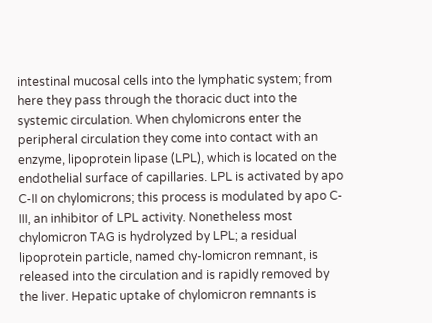intestinal mucosal cells into the lymphatic system; from here they pass through the thoracic duct into the systemic circulation. When chylomicrons enter the peripheral circulation they come into contact with an enzyme, lipoprotein lipase (LPL), which is located on the endothelial surface of capillaries. LPL is activated by apo C-II on chylomicrons; this process is modulated by apo C-III, an inhibitor of LPL activity. Nonetheless most chylomicron TAG is hydrolyzed by LPL; a residual lipoprotein particle, named chy-lomicron remnant, is released into the circulation and is rapidly removed by the liver. Hepatic uptake of chylomicron remnants is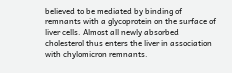believed to be mediated by binding of remnants with a glycoprotein on the surface of liver cells. Almost all newly absorbed cholesterol thus enters the liver in association with chylomicron remnants.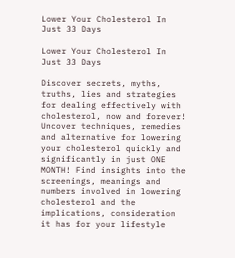Lower Your Cholesterol In Just 33 Days

Lower Your Cholesterol In Just 33 Days

Discover secrets, myths, truths, lies and strategies for dealing effectively with cholesterol, now and forever! Uncover techniques, remedies and alternative for lowering your cholesterol quickly and significantly in just ONE MONTH! Find insights into the screenings, meanings and numbers involved in lowering cholesterol and the implications, consideration it has for your lifestyle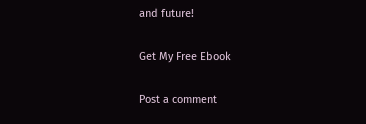and future!

Get My Free Ebook

Post a comment